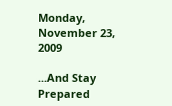Monday, November 23, 2009

...And Stay Prepared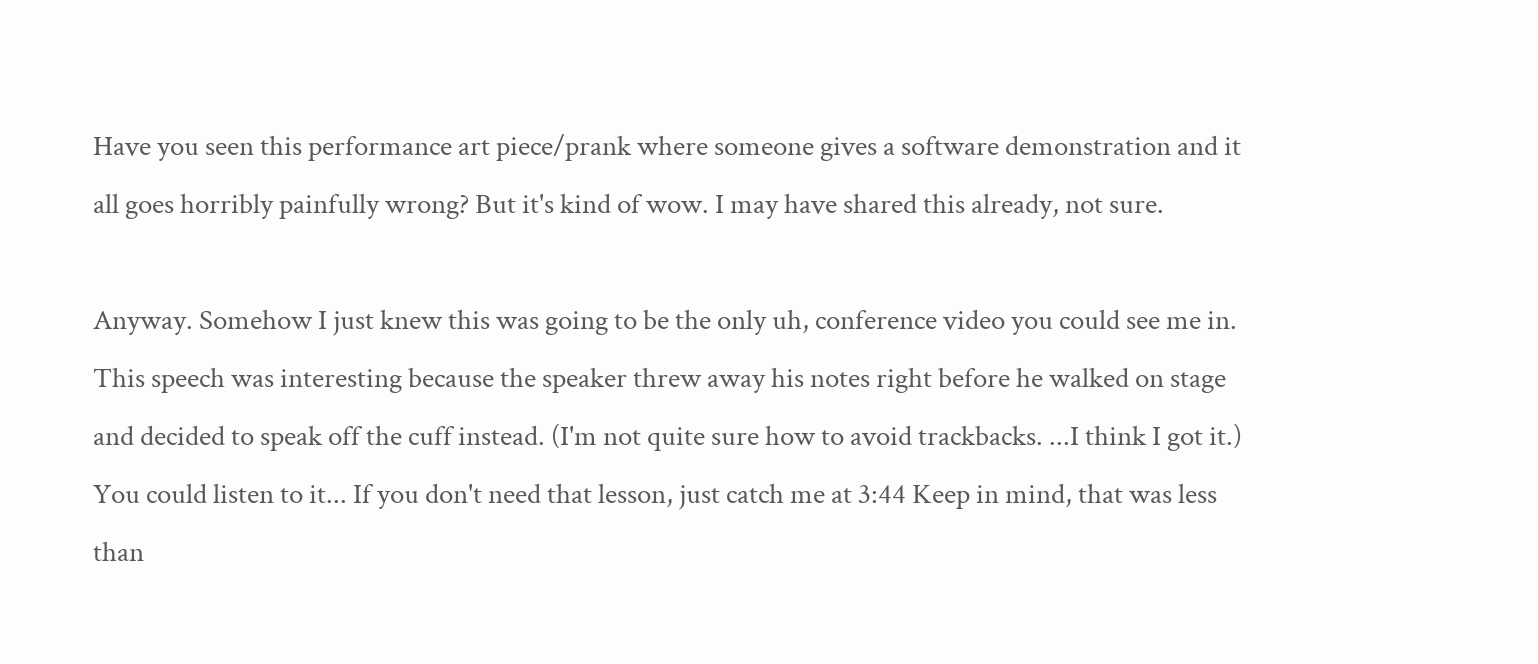Have you seen this performance art piece/prank where someone gives a software demonstration and it all goes horribly painfully wrong? But it's kind of wow. I may have shared this already, not sure.

Anyway. Somehow I just knew this was going to be the only uh, conference video you could see me in. This speech was interesting because the speaker threw away his notes right before he walked on stage and decided to speak off the cuff instead. (I'm not quite sure how to avoid trackbacks. ...I think I got it.) You could listen to it... If you don't need that lesson, just catch me at 3:44 Keep in mind, that was less than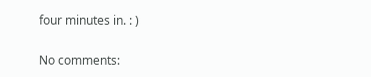four minutes in. : )

No comments: